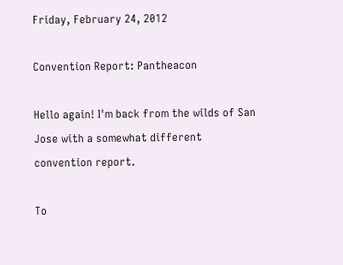Friday, February 24, 2012

Convention Report: Pantheacon

Hello again! I'm back from the wilds of San Jose with a somewhat different convention report.

To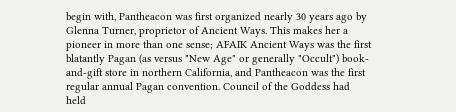begin with, Pantheacon was first organized nearly 30 years ago by Glenna Turner, proprietor of Ancient Ways. This makes her a pioneer in more than one sense; AFAIK Ancient Ways was the first blatantly Pagan (as versus "New Age" or generally "Occult") book-and-gift store in northern California, and Pantheacon was the first regular annual Pagan convention. Council of the Goddess had held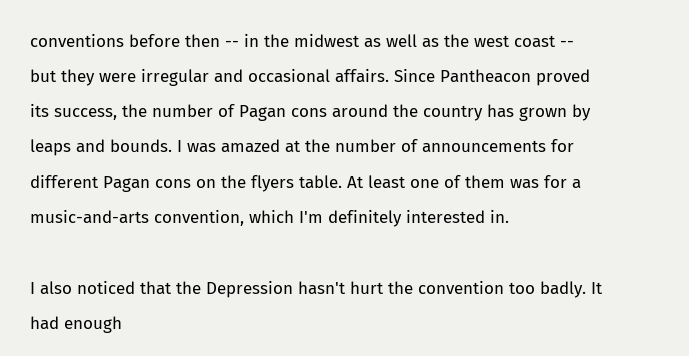conventions before then -- in the midwest as well as the west coast -- but they were irregular and occasional affairs. Since Pantheacon proved its success, the number of Pagan cons around the country has grown by leaps and bounds. I was amazed at the number of announcements for different Pagan cons on the flyers table. At least one of them was for a music-and-arts convention, which I'm definitely interested in.

I also noticed that the Depression hasn't hurt the convention too badly. It had enough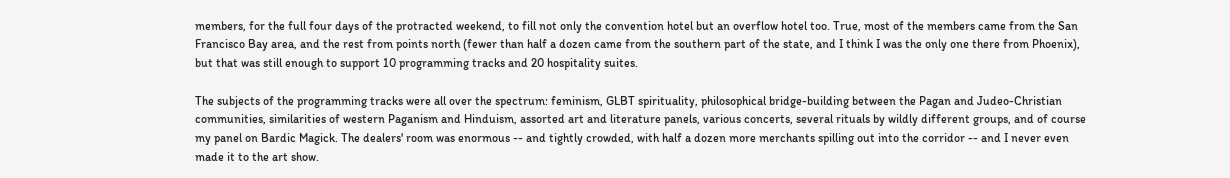members, for the full four days of the protracted weekend, to fill not only the convention hotel but an overflow hotel too. True, most of the members came from the San Francisco Bay area, and the rest from points north (fewer than half a dozen came from the southern part of the state, and I think I was the only one there from Phoenix), but that was still enough to support 10 programming tracks and 20 hospitality suites.

The subjects of the programming tracks were all over the spectrum: feminism, GLBT spirituality, philosophical bridge-building between the Pagan and Judeo-Christian communities, similarities of western Paganism and Hinduism, assorted art and literature panels, various concerts, several rituals by wildly different groups, and of course my panel on Bardic Magick. The dealers' room was enormous -- and tightly crowded, with half a dozen more merchants spilling out into the corridor -- and I never even made it to the art show.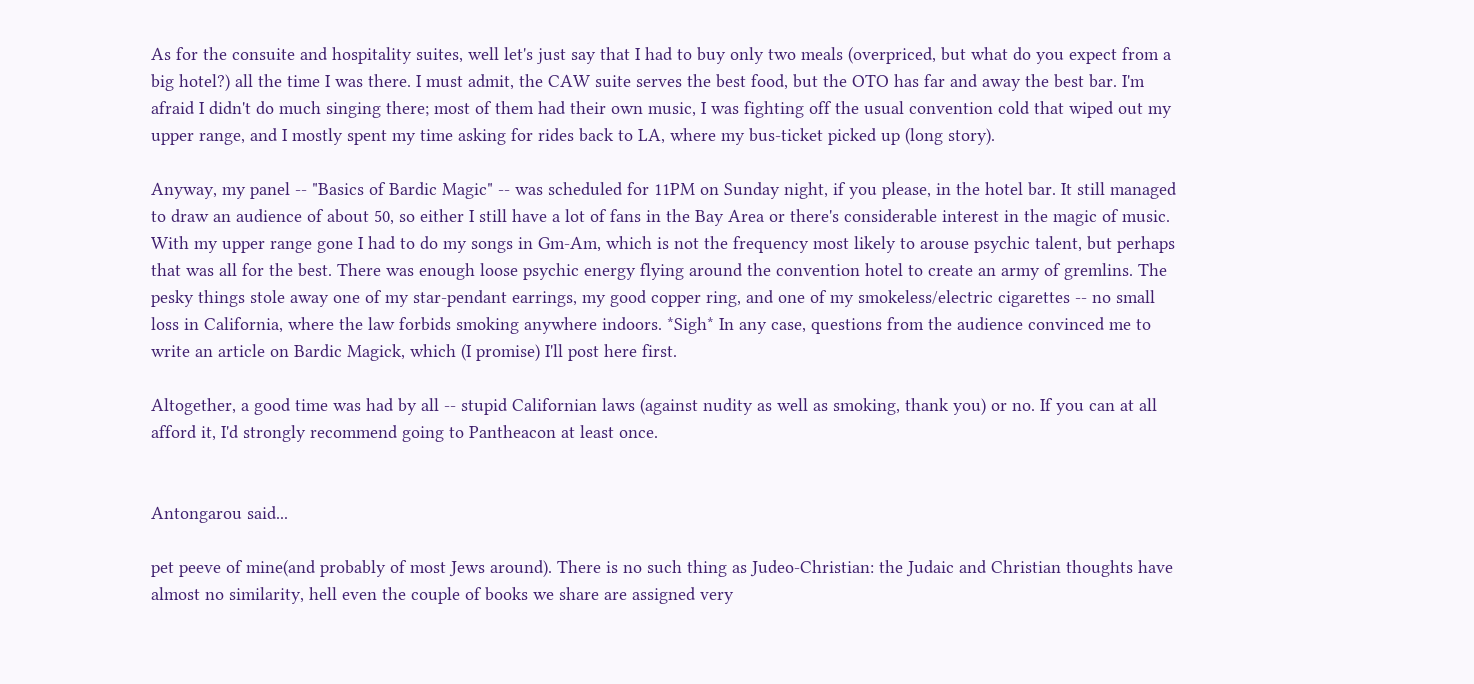As for the consuite and hospitality suites, well let's just say that I had to buy only two meals (overpriced, but what do you expect from a big hotel?) all the time I was there. I must admit, the CAW suite serves the best food, but the OTO has far and away the best bar. I'm afraid I didn't do much singing there; most of them had their own music, I was fighting off the usual convention cold that wiped out my upper range, and I mostly spent my time asking for rides back to LA, where my bus-ticket picked up (long story).

Anyway, my panel -- "Basics of Bardic Magic" -- was scheduled for 11PM on Sunday night, if you please, in the hotel bar. It still managed to draw an audience of about 50, so either I still have a lot of fans in the Bay Area or there's considerable interest in the magic of music. With my upper range gone I had to do my songs in Gm-Am, which is not the frequency most likely to arouse psychic talent, but perhaps that was all for the best. There was enough loose psychic energy flying around the convention hotel to create an army of gremlins. The pesky things stole away one of my star-pendant earrings, my good copper ring, and one of my smokeless/electric cigarettes -- no small loss in California, where the law forbids smoking anywhere indoors. *Sigh* In any case, questions from the audience convinced me to write an article on Bardic Magick, which (I promise) I'll post here first.

Altogether, a good time was had by all -- stupid Californian laws (against nudity as well as smoking, thank you) or no. If you can at all afford it, I'd strongly recommend going to Pantheacon at least once.


Antongarou said...

pet peeve of mine(and probably of most Jews around). There is no such thing as Judeo-Christian: the Judaic and Christian thoughts have almost no similarity, hell even the couple of books we share are assigned very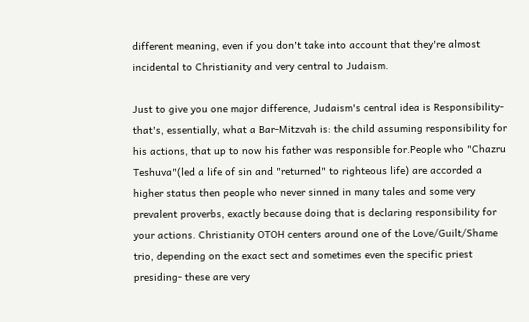different meaning, even if you don't take into account that they're almost incidental to Christianity and very central to Judaism.

Just to give you one major difference, Judaism's central idea is Responsibility- that's, essentially, what a Bar-Mitzvah is: the child assuming responsibility for his actions, that up to now his father was responsible for.People who "Chazru Teshuva"(led a life of sin and "returned" to righteous life) are accorded a higher status then people who never sinned in many tales and some very prevalent proverbs, exactly because doing that is declaring responsibility for your actions. Christianity OTOH centers around one of the Love/Guilt/Shame trio, depending on the exact sect and sometimes even the specific priest presiding- these are very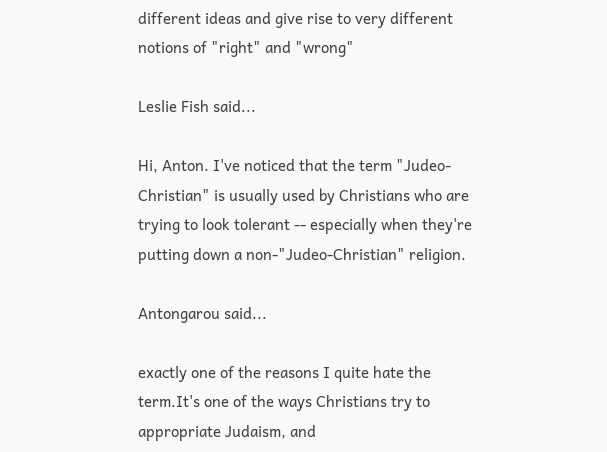different ideas and give rise to very different notions of "right" and "wrong"

Leslie Fish said...

Hi, Anton. I've noticed that the term "Judeo-Christian" is usually used by Christians who are trying to look tolerant -- especially when they're putting down a non-"Judeo-Christian" religion.

Antongarou said...

exactly one of the reasons I quite hate the term.It's one of the ways Christians try to appropriate Judaism, and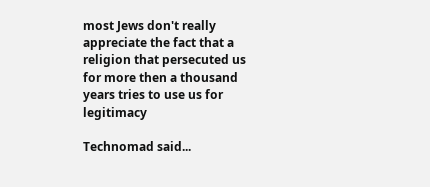most Jews don't really appreciate the fact that a religion that persecuted us for more then a thousand years tries to use us for legitimacy

Technomad said...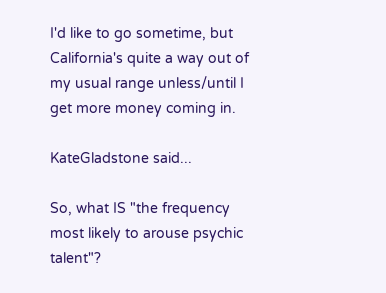I'd like to go sometime, but California's quite a way out of my usual range unless/until I get more money coming in.

KateGladstone said...

So, what IS "the frequency most likely to arouse psychic talent"?